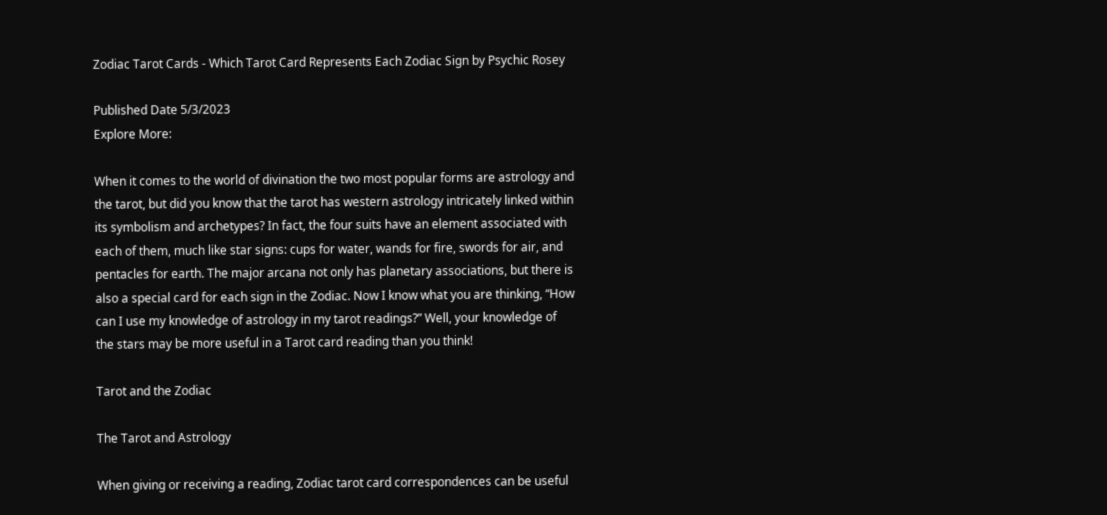Zodiac Tarot Cards - Which Tarot Card Represents Each Zodiac Sign by Psychic Rosey

Published Date 5/3/2023
Explore More:

When it comes to the world of divination the two most popular forms are astrology and the tarot, but did you know that the tarot has western astrology intricately linked within its symbolism and archetypes? In fact, the four suits have an element associated with each of them, much like star signs: cups for water, wands for fire, swords for air, and pentacles for earth. The major arcana not only has planetary associations, but there is also a special card for each sign in the Zodiac. Now I know what you are thinking, “How can I use my knowledge of astrology in my tarot readings?” Well, your knowledge of the stars may be more useful in a Tarot card reading than you think!

Tarot and the Zodiac

The Tarot and Astrology

When giving or receiving a reading, Zodiac tarot card correspondences can be useful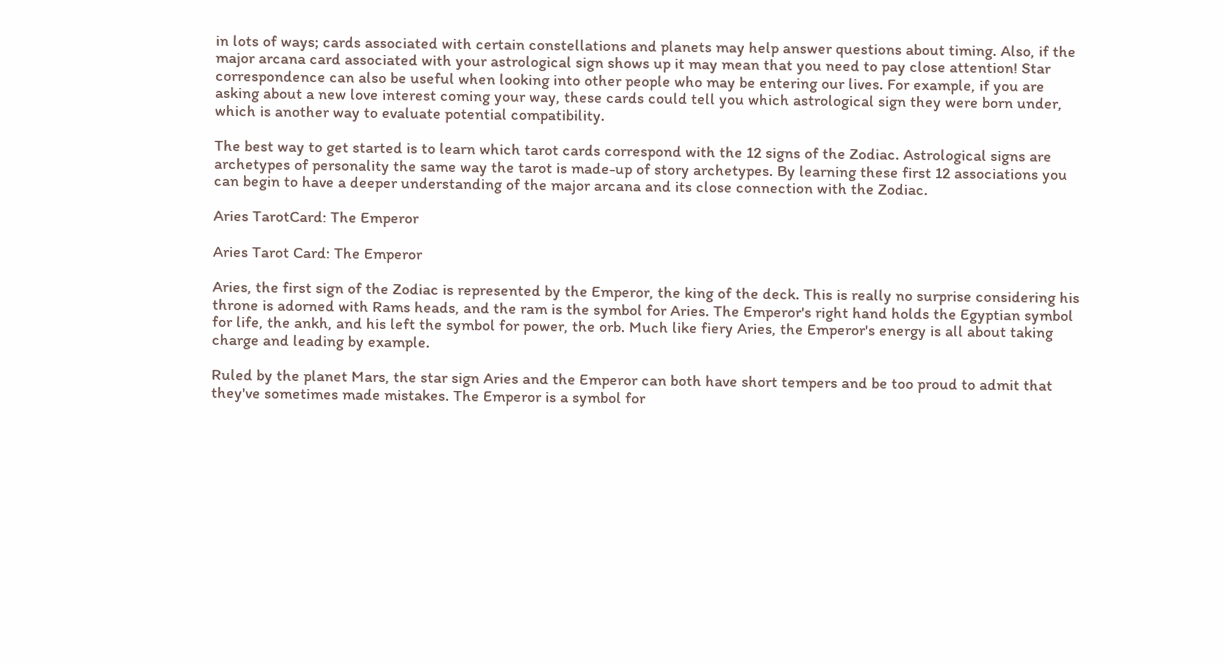in lots of ways; cards associated with certain constellations and planets may help answer questions about timing. Also, if the major arcana card associated with your astrological sign shows up it may mean that you need to pay close attention! Star correspondence can also be useful when looking into other people who may be entering our lives. For example, if you are asking about a new love interest coming your way, these cards could tell you which astrological sign they were born under, which is another way to evaluate potential compatibility.

The best way to get started is to learn which tarot cards correspond with the 12 signs of the Zodiac. Astrological signs are archetypes of personality the same way the tarot is made-up of story archetypes. By learning these first 12 associations you can begin to have a deeper understanding of the major arcana and its close connection with the Zodiac.

Aries TarotCard: The Emperor

Aries Tarot Card: The Emperor

Aries, the first sign of the Zodiac is represented by the Emperor, the king of the deck. This is really no surprise considering his throne is adorned with Rams heads, and the ram is the symbol for Aries. The Emperor's right hand holds the Egyptian symbol for life, the ankh, and his left the symbol for power, the orb. Much like fiery Aries, the Emperor's energy is all about taking charge and leading by example.

Ruled by the planet Mars, the star sign Aries and the Emperor can both have short tempers and be too proud to admit that they've sometimes made mistakes. The Emperor is a symbol for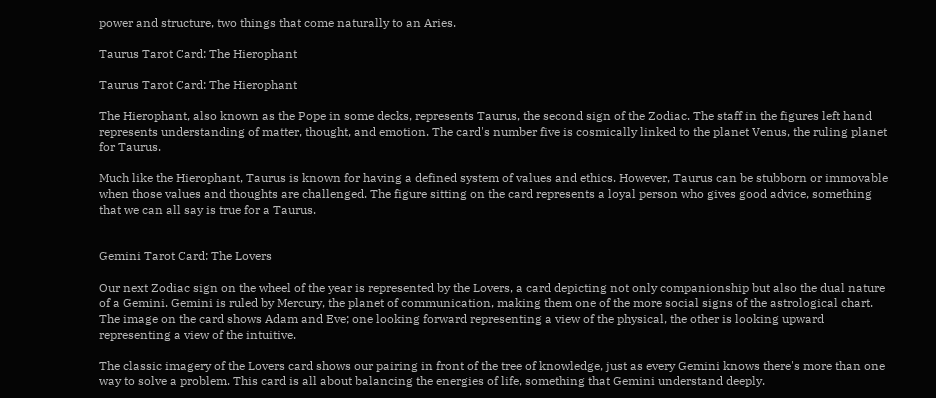power and structure, two things that come naturally to an Aries.

Taurus Tarot Card: The Hierophant

Taurus Tarot Card: The Hierophant

The Hierophant, also known as the Pope in some decks, represents Taurus, the second sign of the Zodiac. The staff in the figures left hand represents understanding of matter, thought, and emotion. The card's number five is cosmically linked to the planet Venus, the ruling planet for Taurus.

Much like the Hierophant, Taurus is known for having a defined system of values and ethics. However, Taurus can be stubborn or immovable when those values and thoughts are challenged. The figure sitting on the card represents a loyal person who gives good advice, something that we can all say is true for a Taurus.


Gemini Tarot Card: The Lovers

Our next Zodiac sign on the wheel of the year is represented by the Lovers, a card depicting not only companionship but also the dual nature of a Gemini. Gemini is ruled by Mercury, the planet of communication, making them one of the more social signs of the astrological chart. The image on the card shows Adam and Eve; one looking forward representing a view of the physical, the other is looking upward representing a view of the intuitive.

The classic imagery of the Lovers card shows our pairing in front of the tree of knowledge, just as every Gemini knows there's more than one way to solve a problem. This card is all about balancing the energies of life, something that Gemini understand deeply.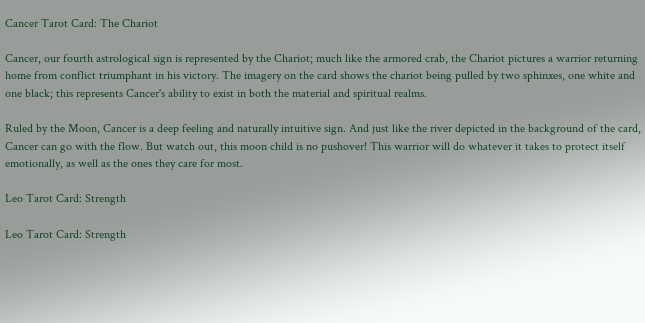Cancer Tarot Card: The Chariot

Cancer, our fourth astrological sign is represented by the Chariot; much like the armored crab, the Chariot pictures a warrior returning home from conflict triumphant in his victory. The imagery on the card shows the chariot being pulled by two sphinxes, one white and one black; this represents Cancer's ability to exist in both the material and spiritual realms.

Ruled by the Moon, Cancer is a deep feeling and naturally intuitive sign. And just like the river depicted in the background of the card, Cancer can go with the flow. But watch out, this moon child is no pushover! This warrior will do whatever it takes to protect itself emotionally, as well as the ones they care for most.

Leo Tarot Card: Strength

Leo Tarot Card: Strength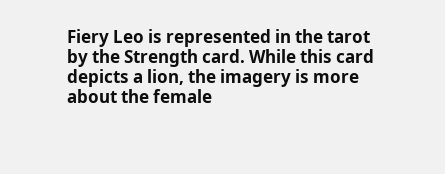Fiery Leo is represented in the tarot by the Strength card. While this card depicts a lion, the imagery is more about the female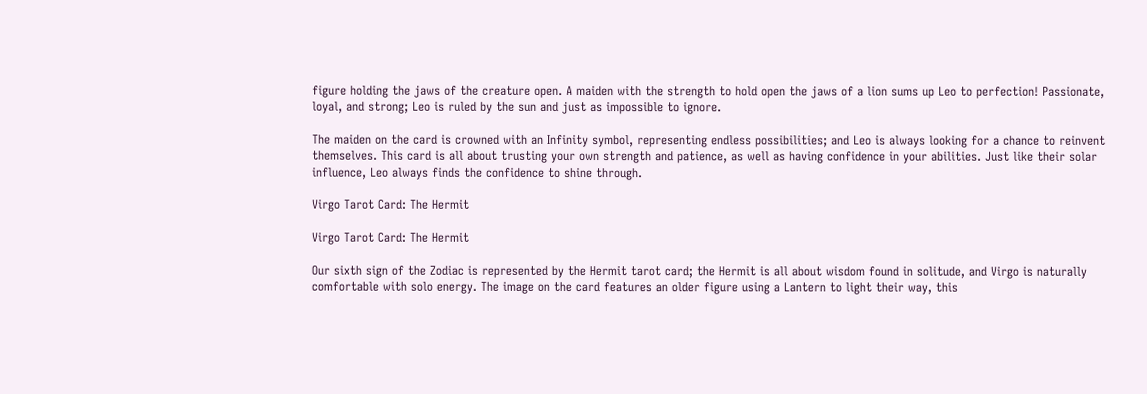figure holding the jaws of the creature open. A maiden with the strength to hold open the jaws of a lion sums up Leo to perfection! Passionate, loyal, and strong; Leo is ruled by the sun and just as impossible to ignore.

The maiden on the card is crowned with an Infinity symbol, representing endless possibilities; and Leo is always looking for a chance to reinvent themselves. This card is all about trusting your own strength and patience, as well as having confidence in your abilities. Just like their solar influence, Leo always finds the confidence to shine through.

Virgo Tarot Card: The Hermit

Virgo Tarot Card: The Hermit

Our sixth sign of the Zodiac is represented by the Hermit tarot card; the Hermit is all about wisdom found in solitude, and Virgo is naturally comfortable with solo energy. The image on the card features an older figure using a Lantern to light their way, this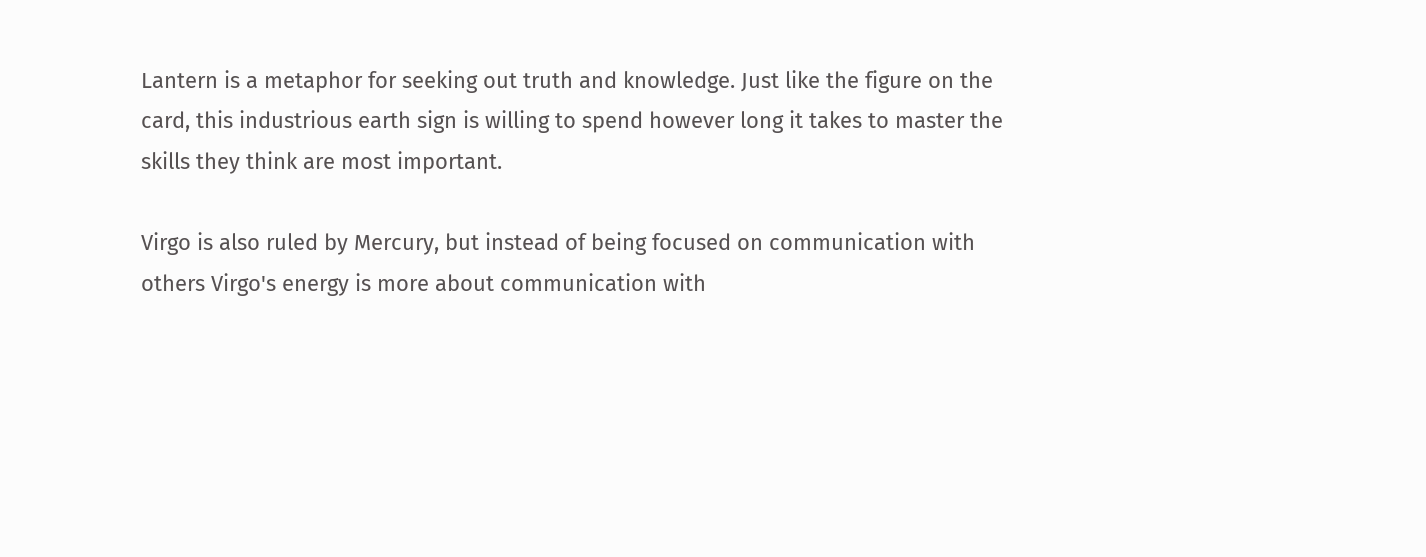Lantern is a metaphor for seeking out truth and knowledge. Just like the figure on the card, this industrious earth sign is willing to spend however long it takes to master the skills they think are most important.

Virgo is also ruled by Mercury, but instead of being focused on communication with others Virgo's energy is more about communication with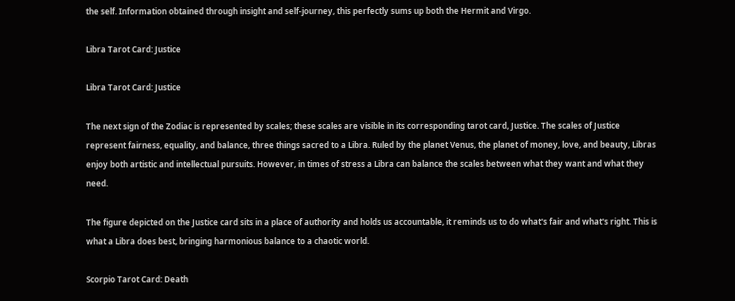the self. Information obtained through insight and self-journey, this perfectly sums up both the Hermit and Virgo.

Libra Tarot Card: Justice

Libra Tarot Card: Justice

The next sign of the Zodiac is represented by scales; these scales are visible in its corresponding tarot card, Justice. The scales of Justice represent fairness, equality, and balance, three things sacred to a Libra. Ruled by the planet Venus, the planet of money, love, and beauty, Libras enjoy both artistic and intellectual pursuits. However, in times of stress a Libra can balance the scales between what they want and what they need.

The figure depicted on the Justice card sits in a place of authority and holds us accountable, it reminds us to do what's fair and what's right. This is what a Libra does best, bringing harmonious balance to a chaotic world.

Scorpio Tarot Card: Death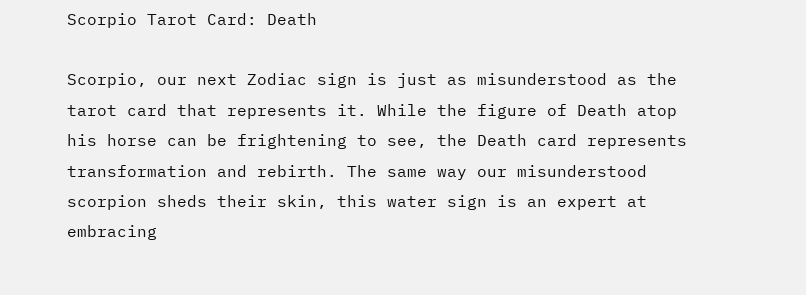Scorpio Tarot Card: Death

Scorpio, our next Zodiac sign is just as misunderstood as the tarot card that represents it. While the figure of Death atop his horse can be frightening to see, the Death card represents transformation and rebirth. The same way our misunderstood scorpion sheds their skin, this water sign is an expert at embracing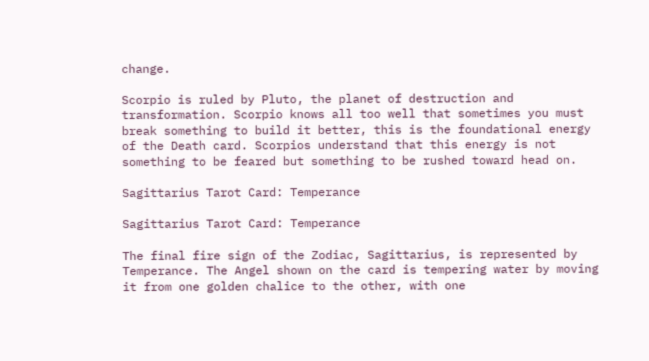change.

Scorpio is ruled by Pluto, the planet of destruction and transformation. Scorpio knows all too well that sometimes you must break something to build it better, this is the foundational energy of the Death card. Scorpios understand that this energy is not something to be feared but something to be rushed toward head on.

Sagittarius Tarot Card: Temperance

Sagittarius Tarot Card: Temperance

The final fire sign of the Zodiac, Sagittarius, is represented by Temperance. The Angel shown on the card is tempering water by moving it from one golden chalice to the other, with one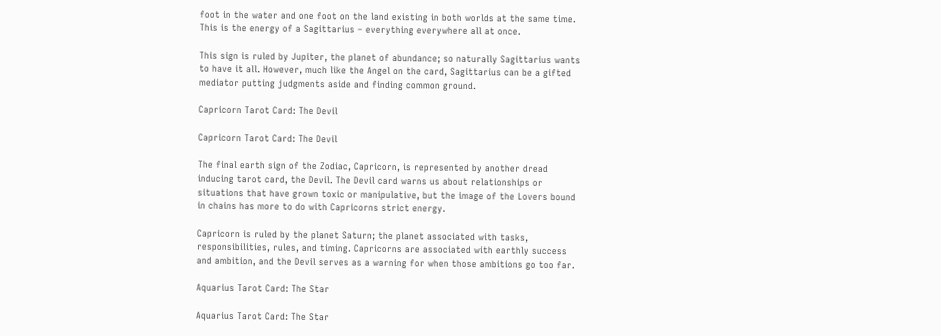foot in the water and one foot on the land existing in both worlds at the same time. This is the energy of a Sagittarius – everything everywhere all at once.

This sign is ruled by Jupiter, the planet of abundance; so naturally Sagittarius wants to have it all. However, much like the Angel on the card, Sagittarius can be a gifted mediator putting judgments aside and finding common ground.

Capricorn Tarot Card: The Devil

Capricorn Tarot Card: The Devil

The final earth sign of the Zodiac, Capricorn, is represented by another dread inducing tarot card, the Devil. The Devil card warns us about relationships or situations that have grown toxic or manipulative, but the image of the Lovers bound in chains has more to do with Capricorns strict energy.

Capricorn is ruled by the planet Saturn; the planet associated with tasks, responsibilities, rules, and timing. Capricorns are associated with earthly success and ambition, and the Devil serves as a warning for when those ambitions go too far.

Aquarius Tarot Card: The Star

Aquarius Tarot Card: The Star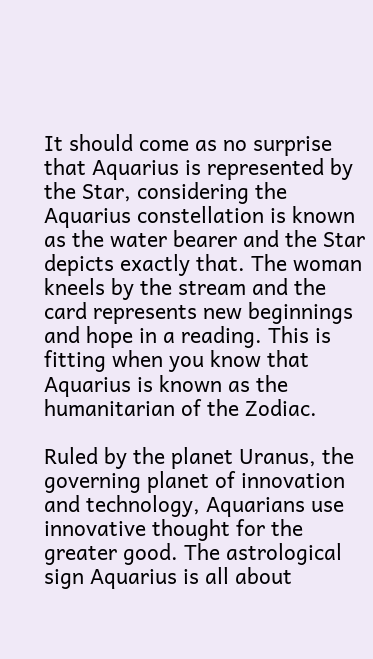It should come as no surprise that Aquarius is represented by the Star, considering the Aquarius constellation is known as the water bearer and the Star depicts exactly that. The woman kneels by the stream and the card represents new beginnings and hope in a reading. This is fitting when you know that Aquarius is known as the humanitarian of the Zodiac.

Ruled by the planet Uranus, the governing planet of innovation and technology, Aquarians use innovative thought for the greater good. The astrological sign Aquarius is all about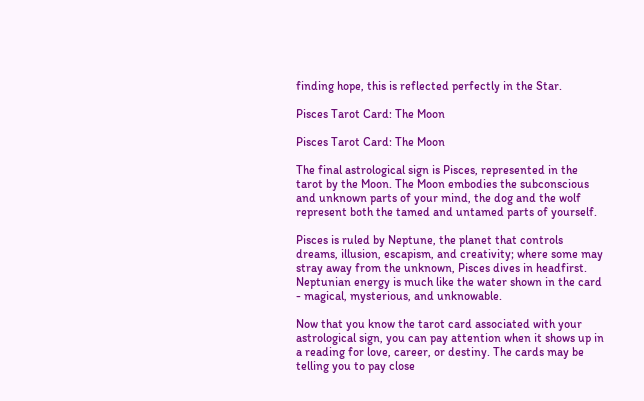finding hope, this is reflected perfectly in the Star.

Pisces Tarot Card: The Moon

Pisces Tarot Card: The Moon

The final astrological sign is Pisces, represented in the tarot by the Moon. The Moon embodies the subconscious and unknown parts of your mind, the dog and the wolf represent both the tamed and untamed parts of yourself.

Pisces is ruled by Neptune, the planet that controls dreams, illusion, escapism, and creativity; where some may stray away from the unknown, Pisces dives in headfirst. Neptunian energy is much like the water shown in the card - magical, mysterious, and unknowable.

Now that you know the tarot card associated with your astrological sign, you can pay attention when it shows up in a reading for love, career, or destiny. The cards may be telling you to pay close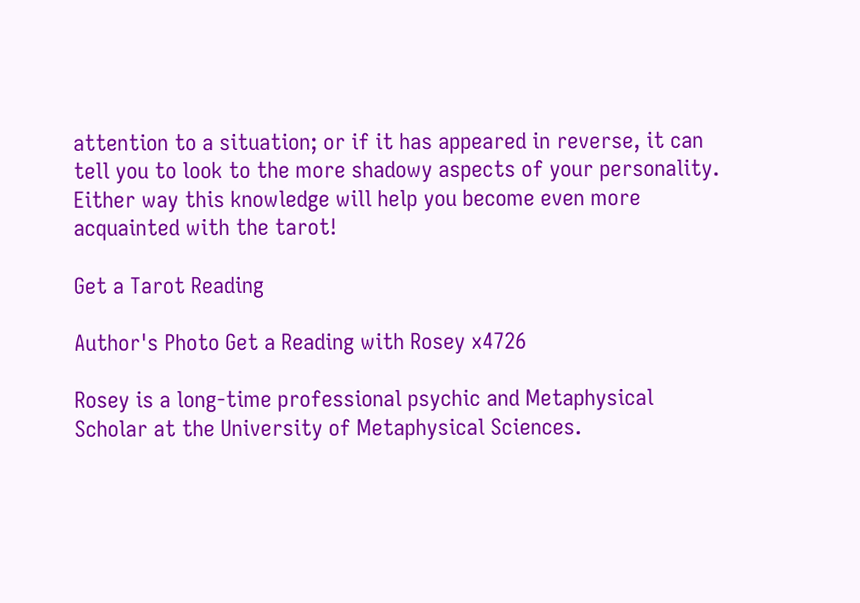attention to a situation; or if it has appeared in reverse, it can tell you to look to the more shadowy aspects of your personality. Either way this knowledge will help you become even more acquainted with the tarot!

Get a Tarot Reading

Author's Photo Get a Reading with Rosey x4726

Rosey is a long-time professional psychic and Metaphysical Scholar at the University of Metaphysical Sciences.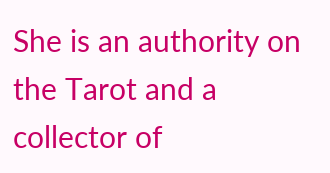She is an authority on the Tarot and a collector of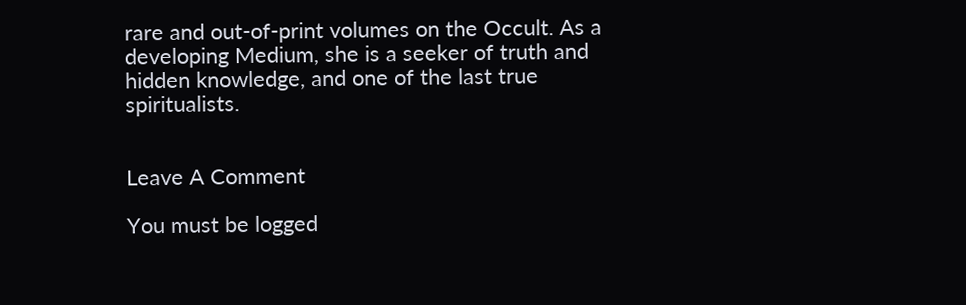rare and out-of-print volumes on the Occult. As a developing Medium, she is a seeker of truth and hidden knowledge, and one of the last true spiritualists.


Leave A Comment

You must be logged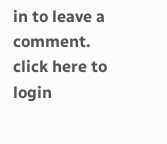in to leave a comment. click here to login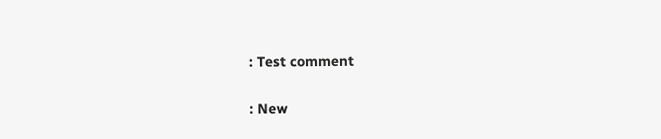: Test comment

: New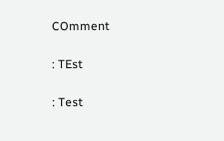COmment

: TEst

: Test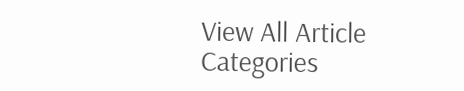View All Article Categories